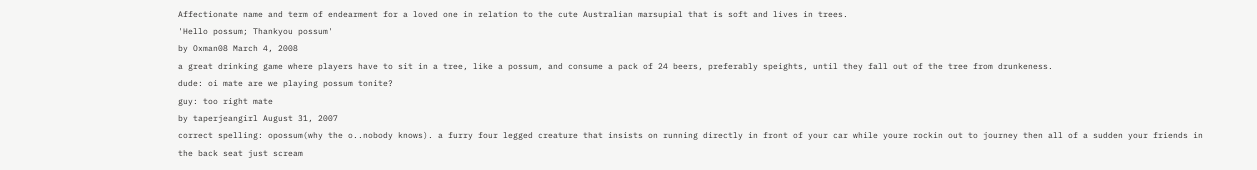Affectionate name and term of endearment for a loved one in relation to the cute Australian marsupial that is soft and lives in trees.
'Hello possum; Thankyou possum'
by Oxman08 March 4, 2008
a great drinking game where players have to sit in a tree, like a possum, and consume a pack of 24 beers, preferably speights, until they fall out of the tree from drunkeness.
dude: oi mate are we playing possum tonite?
guy: too right mate
by taperjeangirl August 31, 2007
correct spelling: opossum(why the o..nobody knows). a furry four legged creature that insists on running directly in front of your car while youre rockin out to journey then all of a sudden your friends in the back seat just scream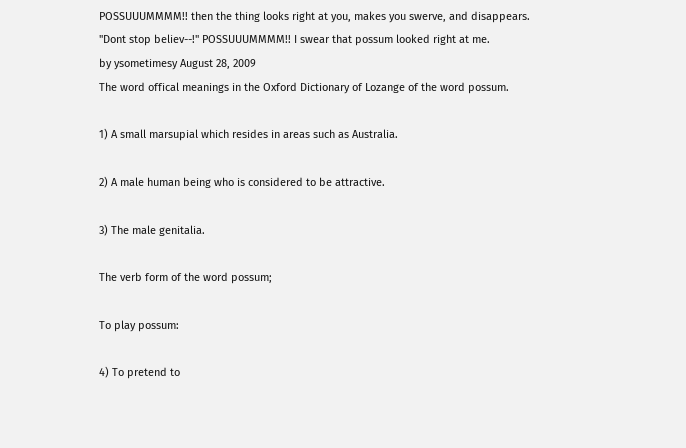POSSUUUMMMM!! then the thing looks right at you, makes you swerve, and disappears.
"Dont stop believ--!" POSSUUUMMMM!! I swear that possum looked right at me.
by ysometimesy August 28, 2009
The word offical meanings in the Oxford Dictionary of Lozange of the word possum.

1) A small marsupial which resides in areas such as Australia.

2) A male human being who is considered to be attractive.

3) The male genitalia.

The verb form of the word possum;

To play possum:

4) To pretend to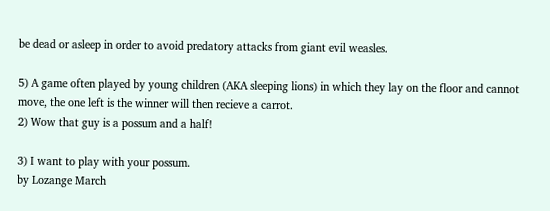be dead or asleep in order to avoid predatory attacks from giant evil weasles.

5) A game often played by young children (AKA sleeping lions) in which they lay on the floor and cannot move, the one left is the winner will then recieve a carrot.
2) Wow that guy is a possum and a half!

3) I want to play with your possum.
by Lozange March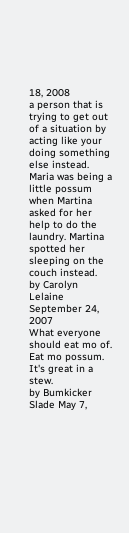18, 2008
a person that is trying to get out of a situation by acting like your doing something else instead.
Maria was being a little possum when Martina asked for her help to do the laundry. Martina spotted her sleeping on the couch instead.
by Carolyn Lelaine September 24, 2007
What everyone should eat mo of.
Eat mo possum. It's great in a stew.
by Bumkicker Slade May 7,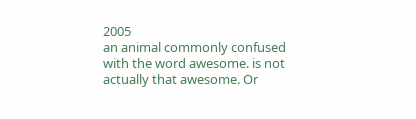2005
an animal commonly confused with the word awesome. is not actually that awesome. Or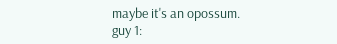maybe it's an opossum.
guy 1: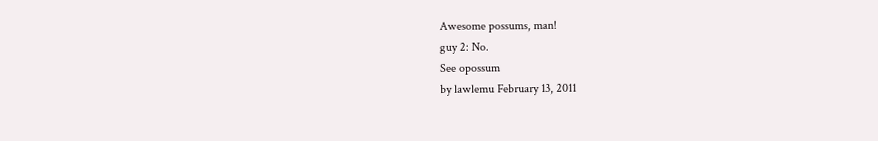Awesome possums, man!
guy 2: No.
See opossum
by lawlemu February 13, 2011